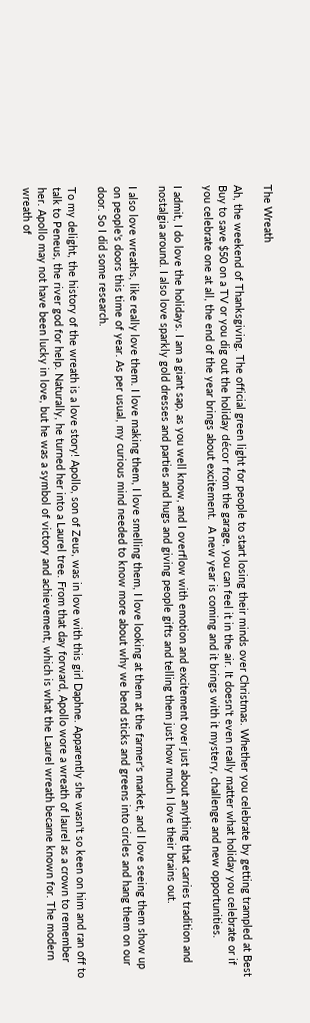The Wreath

Ah, the weekend of Thanksgiving. The official green light for people to start losing their minds over Christmas. Whether you celebrate by getting trampled at Best Buy to save $50 on a TV or you dig out the holiday décor from the garage, you can feel it in the air. It doesn't even really matter what holiday you celebrate or if you celebrate one at all, the end of the year brings about excitement.  A new year is coming and it brings with it mystery, challenge and new opportunities.

I admit, I do love the holidays. I am a giant sap, as you well know, and I overflow with emotion and excitement over just about anything that carries tradition and nostalgia around. I also love sparkly gold dresses and parties and hugs and giving people gifts and telling them just how much I love their brains out.

I also love wreaths, like really love them. I love making them, I love smelling them, I love looking at them at the farmer's market, and I love seeing them show up on people's doors this time of year. As per usual, my curious mind needed to know more about why we bend sticks and greens into circles and hang them on our door. So I did some research.

To my delight, the history of the wreath is a love story! Apollo, son of Zeus, was in love with this girl Daphne. Apparently she wasn't so keen on him and ran off to talk to Peneus, the river god for help. Naturally, he turned her into a Laurel tree. From that day forward, Apollo wore a wreath of laurel as a crown to remember her. Apollo may not have been lucky in love, but he was a symbol of victory and achievement, which is what the Laurel wreath became known for. The modern wreath of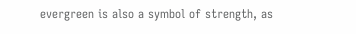evergreen is also a symbol of strength, as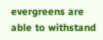evergreens are able to withstand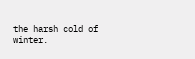the harsh cold of winter.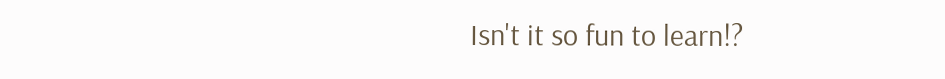Isn't it so fun to learn!?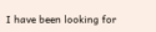I have been looking for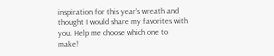inspiration for this year's wreath and thought I would share my favorites with you. Help me choose which one to make!